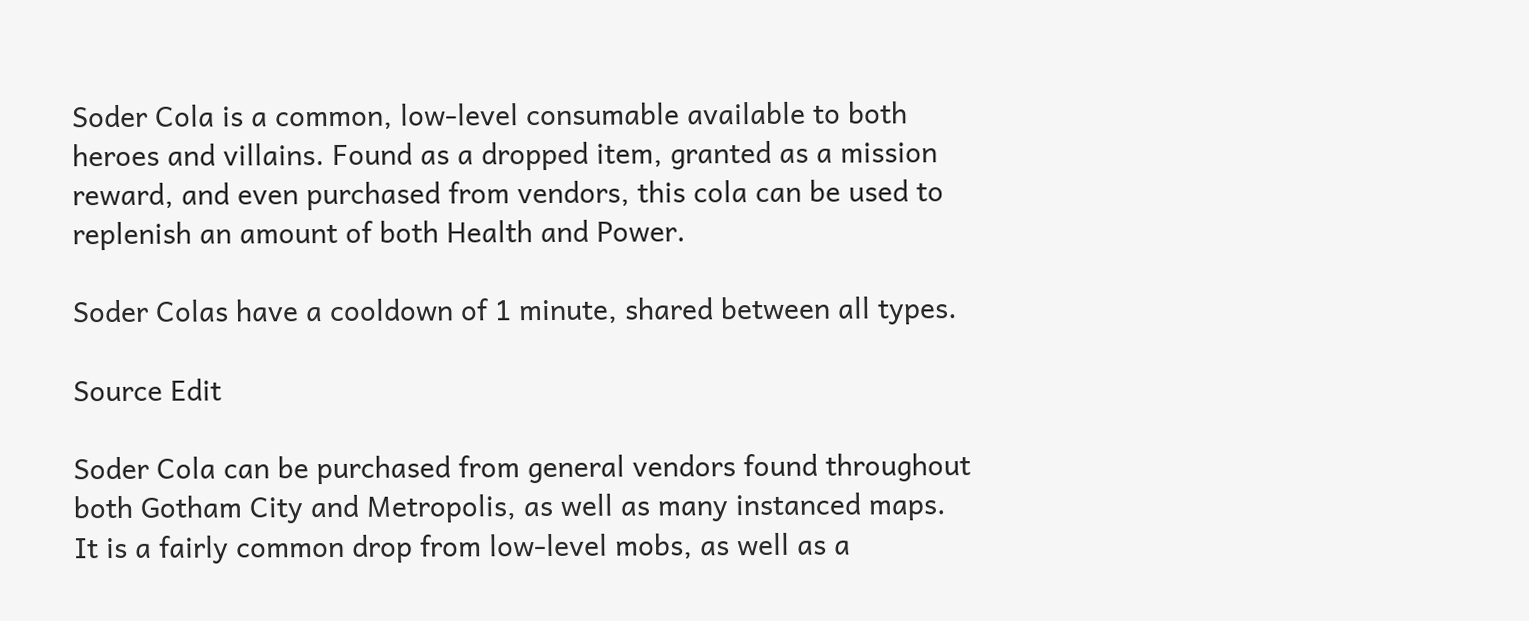Soder Cola is a common, low-level consumable available to both heroes and villains. Found as a dropped item, granted as a mission reward, and even purchased from vendors, this cola can be used to replenish an amount of both Health and Power.

Soder Colas have a cooldown of 1 minute, shared between all types.

Source Edit

Soder Cola can be purchased from general vendors found throughout both Gotham City and Metropolis, as well as many instanced maps. It is a fairly common drop from low-level mobs, as well as a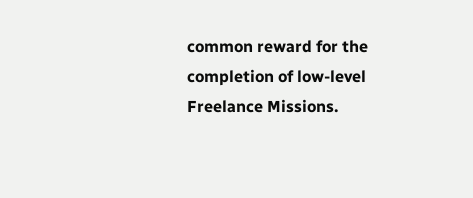common reward for the completion of low-level Freelance Missions.